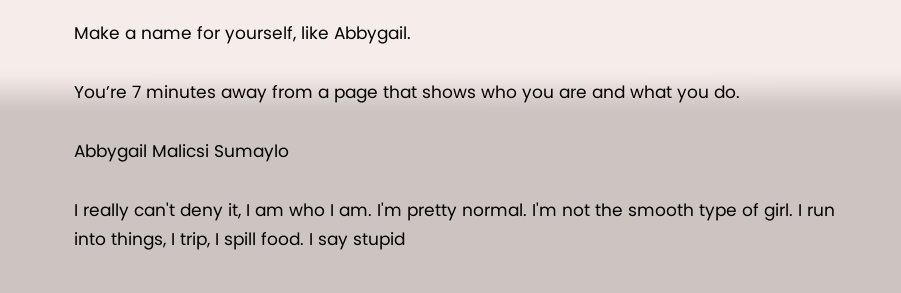Make a name for yourself, like Abbygail.

You’re 7 minutes away from a page that shows who you are and what you do.

Abbygail Malicsi Sumaylo

I really can't deny it, I am who I am. I'm pretty normal. I'm not the smooth type of girl. I run into things, I trip, I spill food. I say stupid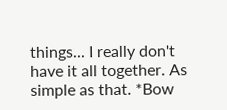things... I really don't have it all together. As simple as that. *Bow